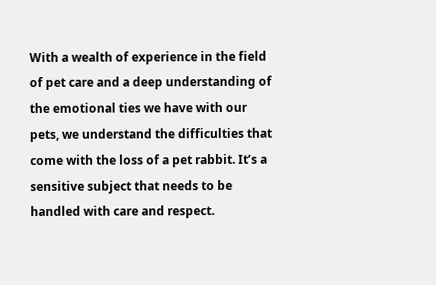With a wealth of experience in the field of pet care and a deep understanding of the emotional ties we have with our pets, we understand the difficulties that come with the loss of a pet rabbit. It’s a sensitive subject that needs to be handled with care and respect.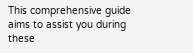This comprehensive guide aims to assist you during these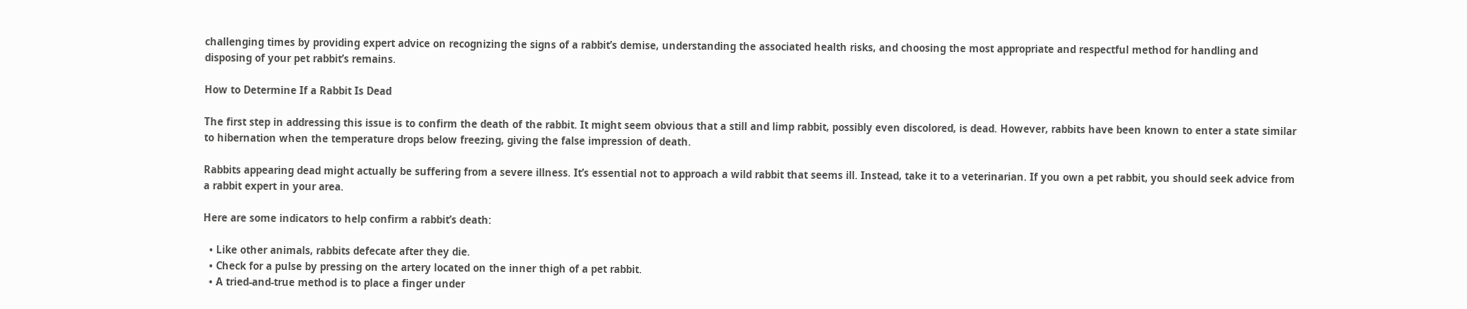challenging times by providing expert advice on recognizing the signs of a rabbit’s demise, understanding the associated health risks, and choosing the most appropriate and respectful method for handling and disposing of your pet rabbit’s remains.

How to Determine If a Rabbit Is Dead

The first step in addressing this issue is to confirm the death of the rabbit. It might seem obvious that a still and limp rabbit, possibly even discolored, is dead. However, rabbits have been known to enter a state similar to hibernation when the temperature drops below freezing, giving the false impression of death.

Rabbits appearing dead might actually be suffering from a severe illness. It’s essential not to approach a wild rabbit that seems ill. Instead, take it to a veterinarian. If you own a pet rabbit, you should seek advice from a rabbit expert in your area.

Here are some indicators to help confirm a rabbit’s death:

  • Like other animals, rabbits defecate after they die.
  • Check for a pulse by pressing on the artery located on the inner thigh of a pet rabbit.
  • A tried-and-true method is to place a finger under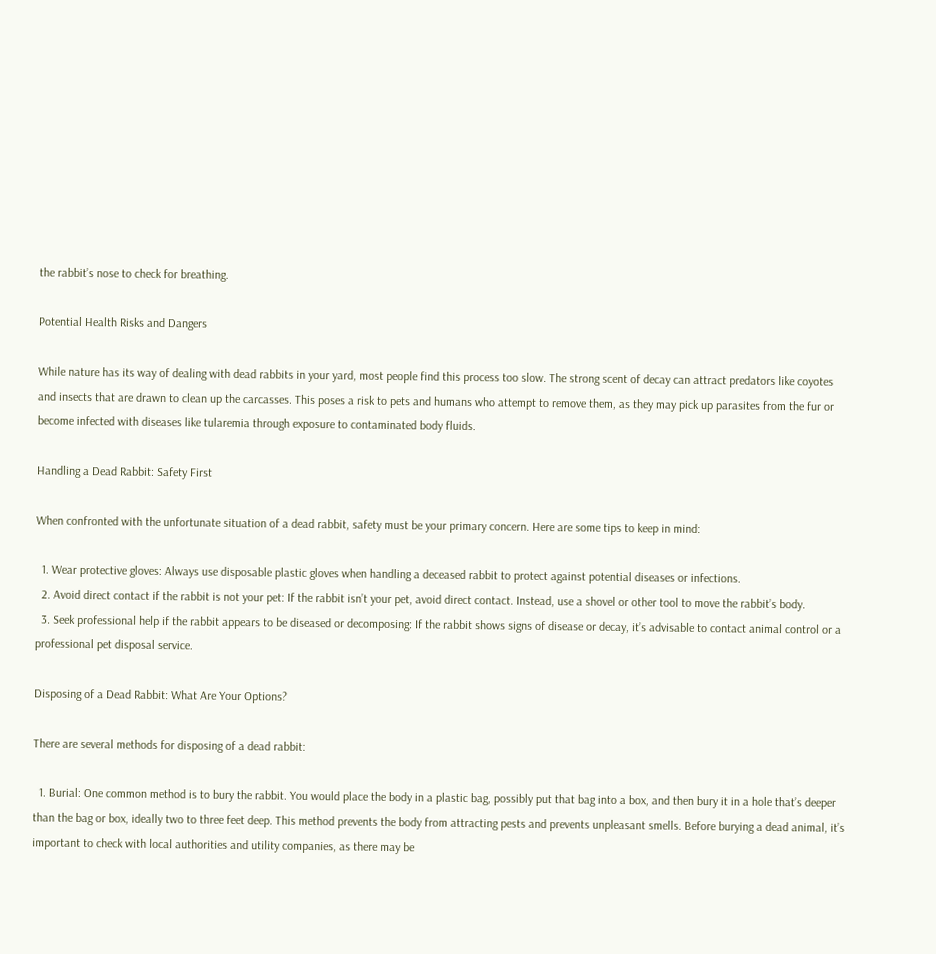the rabbit’s nose to check for breathing.

Potential Health Risks and Dangers

While nature has its way of dealing with dead rabbits in your yard, most people find this process too slow. The strong scent of decay can attract predators like coyotes and insects that are drawn to clean up the carcasses. This poses a risk to pets and humans who attempt to remove them, as they may pick up parasites from the fur or become infected with diseases like tularemia through exposure to contaminated body fluids.

Handling a Dead Rabbit: Safety First

When confronted with the unfortunate situation of a dead rabbit, safety must be your primary concern. Here are some tips to keep in mind:

  1. Wear protective gloves: Always use disposable plastic gloves when handling a deceased rabbit to protect against potential diseases or infections.
  2. Avoid direct contact if the rabbit is not your pet: If the rabbit isn’t your pet, avoid direct contact. Instead, use a shovel or other tool to move the rabbit’s body.
  3. Seek professional help if the rabbit appears to be diseased or decomposing: If the rabbit shows signs of disease or decay, it’s advisable to contact animal control or a professional pet disposal service.

Disposing of a Dead Rabbit: What Are Your Options?

There are several methods for disposing of a dead rabbit:

  1. Burial: One common method is to bury the rabbit. You would place the body in a plastic bag, possibly put that bag into a box, and then bury it in a hole that’s deeper than the bag or box, ideally two to three feet deep. This method prevents the body from attracting pests and prevents unpleasant smells. Before burying a dead animal, it’s important to check with local authorities and utility companies, as there may be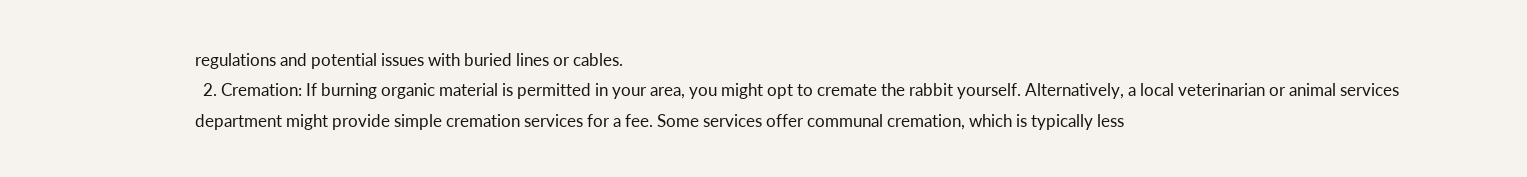regulations and potential issues with buried lines or cables.
  2. Cremation: If burning organic material is permitted in your area, you might opt to cremate the rabbit yourself. Alternatively, a local veterinarian or animal services department might provide simple cremation services for a fee. Some services offer communal cremation, which is typically less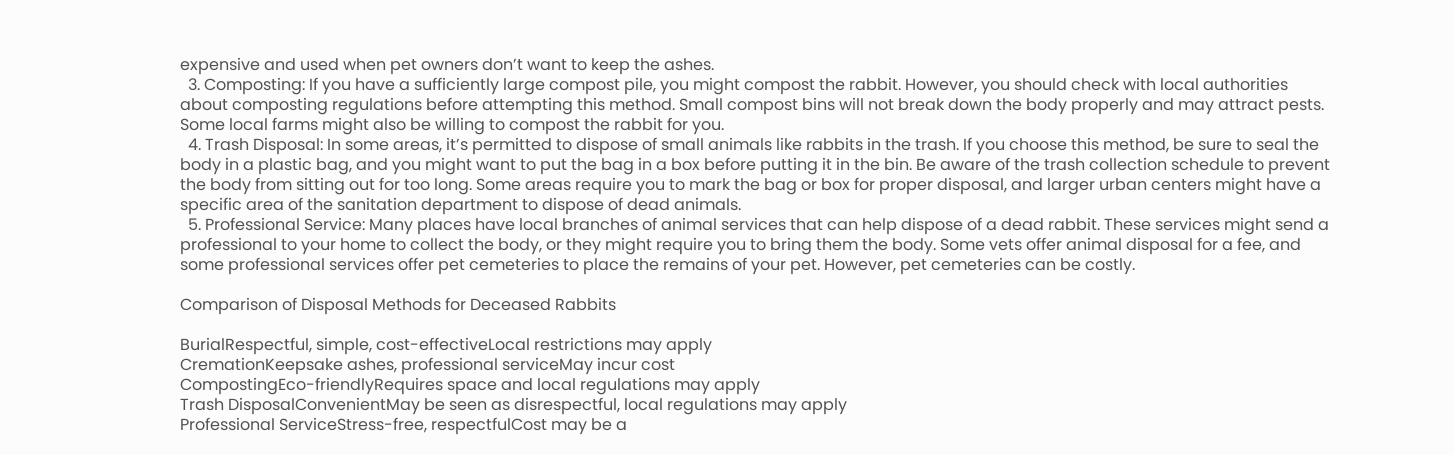expensive and used when pet owners don’t want to keep the ashes.
  3. Composting: If you have a sufficiently large compost pile, you might compost the rabbit. However, you should check with local authorities about composting regulations before attempting this method. Small compost bins will not break down the body properly and may attract pests. Some local farms might also be willing to compost the rabbit for you.
  4. Trash Disposal: In some areas, it’s permitted to dispose of small animals like rabbits in the trash. If you choose this method, be sure to seal the body in a plastic bag, and you might want to put the bag in a box before putting it in the bin. Be aware of the trash collection schedule to prevent the body from sitting out for too long. Some areas require you to mark the bag or box for proper disposal, and larger urban centers might have a specific area of the sanitation department to dispose of dead animals.
  5. Professional Service: Many places have local branches of animal services that can help dispose of a dead rabbit. These services might send a professional to your home to collect the body, or they might require you to bring them the body. Some vets offer animal disposal for a fee, and some professional services offer pet cemeteries to place the remains of your pet. However, pet cemeteries can be costly.

Comparison of Disposal Methods for Deceased Rabbits

BurialRespectful, simple, cost-effectiveLocal restrictions may apply
CremationKeepsake ashes, professional serviceMay incur cost
CompostingEco-friendlyRequires space and local regulations may apply
Trash DisposalConvenientMay be seen as disrespectful, local regulations may apply
Professional ServiceStress-free, respectfulCost may be a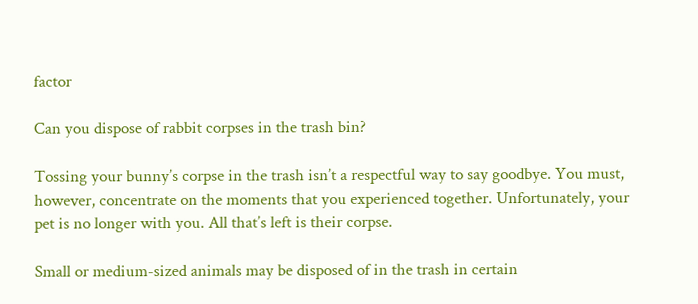factor

Can you dispose of rabbit corpses in the trash bin?

Tossing your bunny’s corpse in the trash isn’t a respectful way to say goodbye. You must, however, concentrate on the moments that you experienced together. Unfortunately, your pet is no longer with you. All that’s left is their corpse.

Small or medium-sized animals may be disposed of in the trash in certain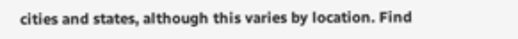cities and states, although this varies by location. Find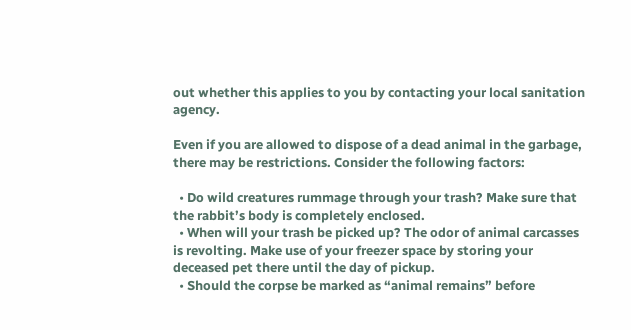out whether this applies to you by contacting your local sanitation agency.

Even if you are allowed to dispose of a dead animal in the garbage, there may be restrictions. Consider the following factors:

  • Do wild creatures rummage through your trash? Make sure that the rabbit’s body is completely enclosed.
  • When will your trash be picked up? The odor of animal carcasses is revolting. Make use of your freezer space by storing your deceased pet there until the day of pickup.
  • Should the corpse be marked as “animal remains” before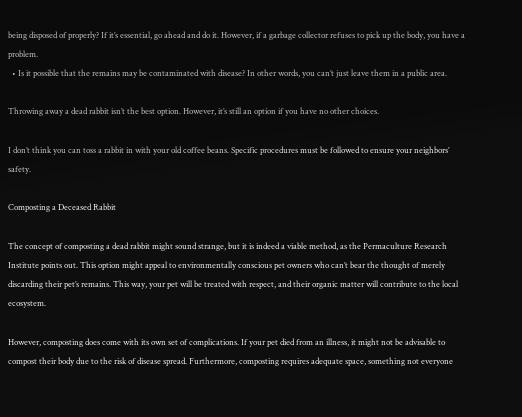being disposed of properly? If it’s essential, go ahead and do it. However, if a garbage collector refuses to pick up the body, you have a problem.
  • Is it possible that the remains may be contaminated with disease? In other words, you can’t just leave them in a public area.

Throwing away a dead rabbit isn’t the best option. However, it’s still an option if you have no other choices.

I don’t think you can toss a rabbit in with your old coffee beans. Specific procedures must be followed to ensure your neighbors’ safety.

Composting a Deceased Rabbit

The concept of composting a dead rabbit might sound strange, but it is indeed a viable method, as the Permaculture Research Institute points out. This option might appeal to environmentally conscious pet owners who can’t bear the thought of merely discarding their pet’s remains. This way, your pet will be treated with respect, and their organic matter will contribute to the local ecosystem.

However, composting does come with its own set of complications. If your pet died from an illness, it might not be advisable to compost their body due to the risk of disease spread. Furthermore, composting requires adequate space, something not everyone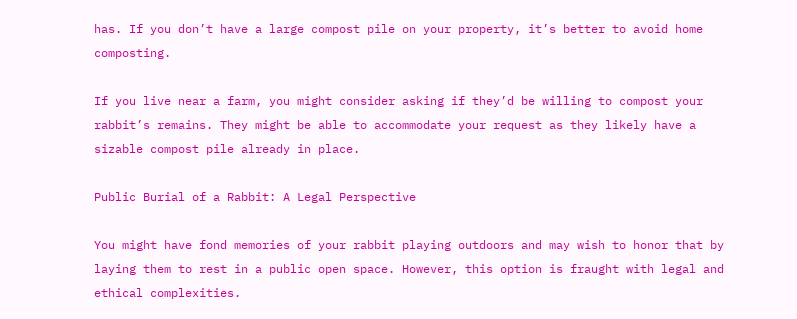has. If you don’t have a large compost pile on your property, it’s better to avoid home composting.

If you live near a farm, you might consider asking if they’d be willing to compost your rabbit’s remains. They might be able to accommodate your request as they likely have a sizable compost pile already in place.

Public Burial of a Rabbit: A Legal Perspective

You might have fond memories of your rabbit playing outdoors and may wish to honor that by laying them to rest in a public open space. However, this option is fraught with legal and ethical complexities.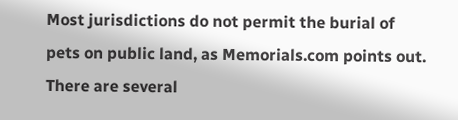Most jurisdictions do not permit the burial of pets on public land, as Memorials.com points out. There are several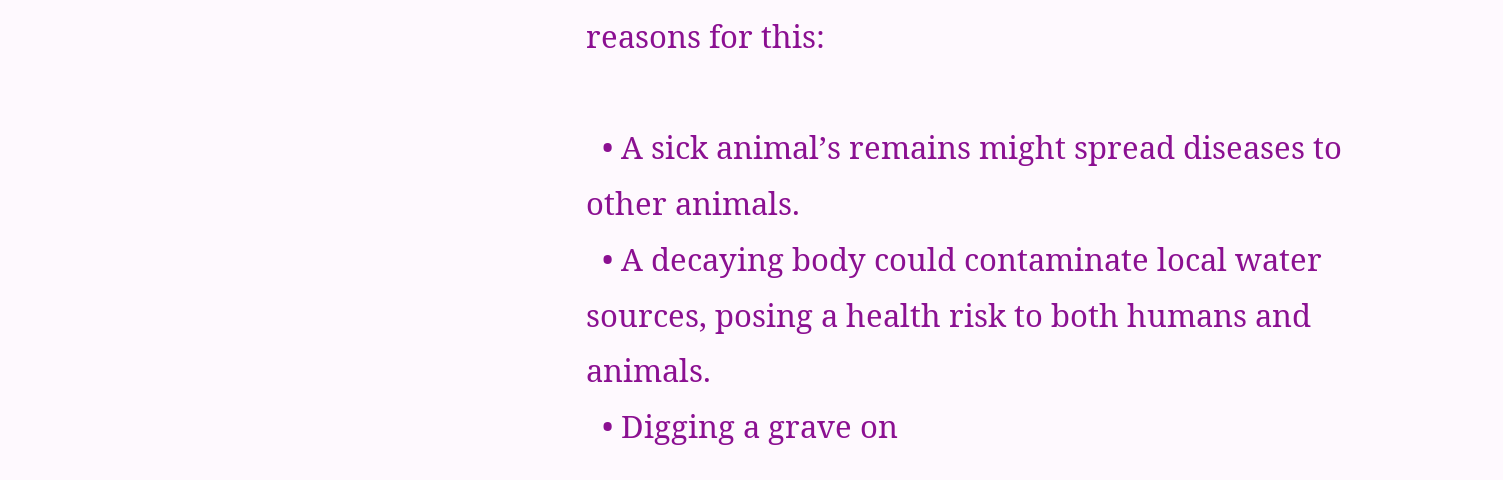reasons for this:

  • A sick animal’s remains might spread diseases to other animals.
  • A decaying body could contaminate local water sources, posing a health risk to both humans and animals.
  • Digging a grave on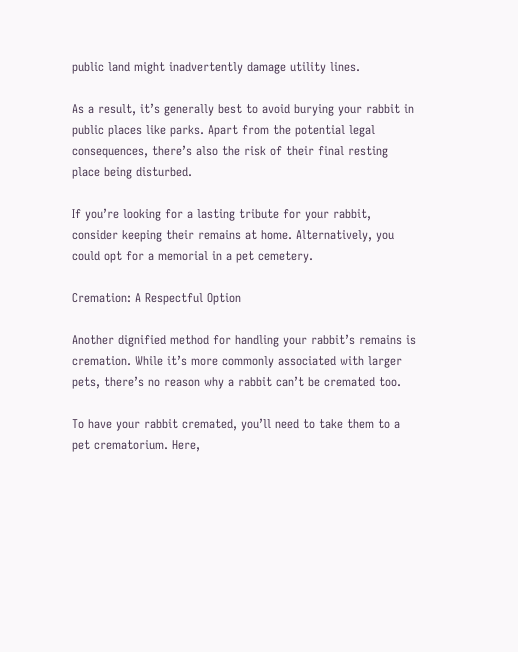public land might inadvertently damage utility lines.

As a result, it’s generally best to avoid burying your rabbit in public places like parks. Apart from the potential legal consequences, there’s also the risk of their final resting place being disturbed.

If you’re looking for a lasting tribute for your rabbit, consider keeping their remains at home. Alternatively, you could opt for a memorial in a pet cemetery.

Cremation: A Respectful Option

Another dignified method for handling your rabbit’s remains is cremation. While it’s more commonly associated with larger pets, there’s no reason why a rabbit can’t be cremated too.

To have your rabbit cremated, you’ll need to take them to a pet crematorium. Here,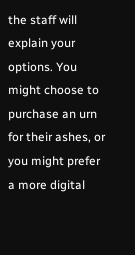the staff will explain your options. You might choose to purchase an urn for their ashes, or you might prefer a more digital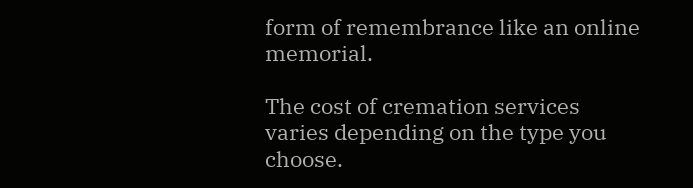form of remembrance like an online memorial.

The cost of cremation services varies depending on the type you choose.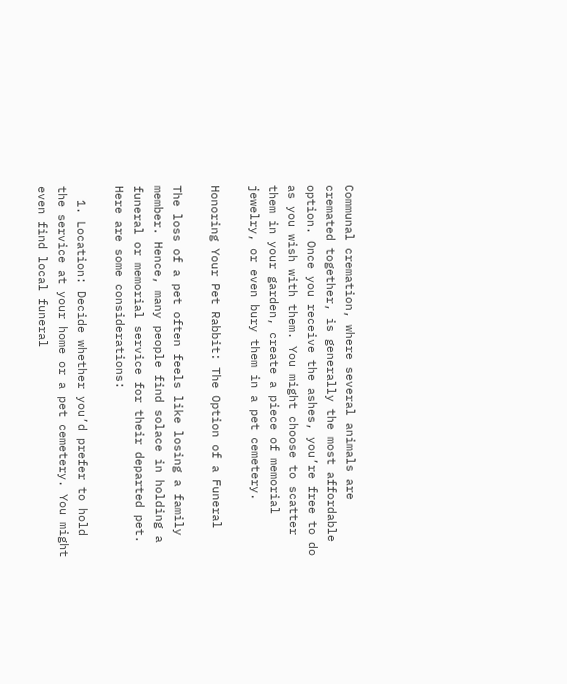Communal cremation, where several animals are cremated together, is generally the most affordable option. Once you receive the ashes, you’re free to do as you wish with them. You might choose to scatter them in your garden, create a piece of memorial jewelry, or even bury them in a pet cemetery.

Honoring Your Pet Rabbit: The Option of a Funeral

The loss of a pet often feels like losing a family member. Hence, many people find solace in holding a funeral or memorial service for their departed pet. Here are some considerations:

  1. Location: Decide whether you’d prefer to hold the service at your home or a pet cemetery. You might even find local funeral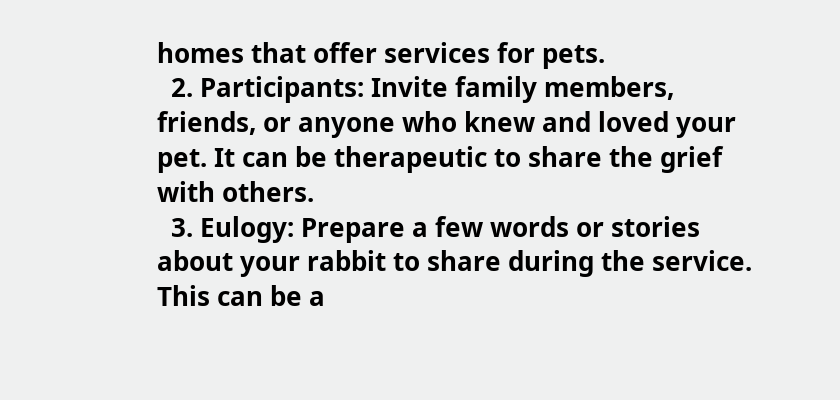homes that offer services for pets.
  2. Participants: Invite family members, friends, or anyone who knew and loved your pet. It can be therapeutic to share the grief with others.
  3. Eulogy: Prepare a few words or stories about your rabbit to share during the service. This can be a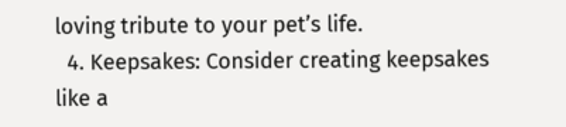loving tribute to your pet’s life.
  4. Keepsakes: Consider creating keepsakes like a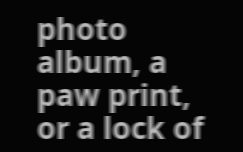photo album, a paw print, or a lock of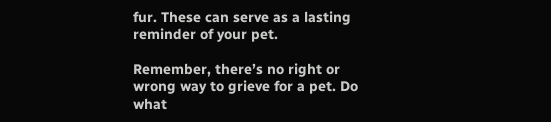fur. These can serve as a lasting reminder of your pet.

Remember, there’s no right or wrong way to grieve for a pet. Do what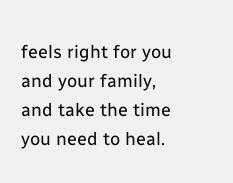feels right for you and your family, and take the time you need to heal.